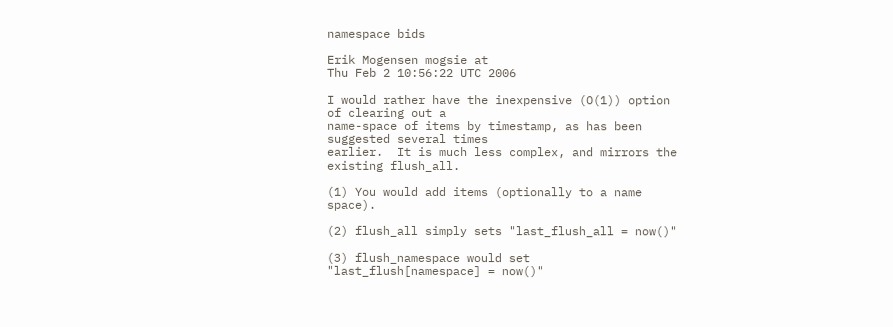namespace bids

Erik Mogensen mogsie at
Thu Feb 2 10:56:22 UTC 2006

I would rather have the inexpensive (O(1)) option of clearing out a
name-space of items by timestamp, as has been suggested several times
earlier.  It is much less complex, and mirrors the existing flush_all.

(1) You would add items (optionally to a name space).

(2) flush_all simply sets "last_flush_all = now()"

(3) flush_namespace would set "last_flush[namespace] = now()"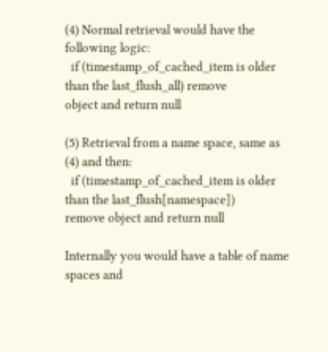(4) Normal retrieval would have the following logic:
  if (timestamp_of_cached_item is older than the last_flush_all) remove
object and return null

(5) Retrieval from a name space, same as (4) and then:
  if (timestamp_of_cached_item is older than the last_flush[namespace])
remove object and return null

Internally you would have a table of name spaces and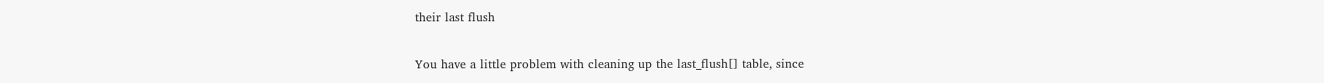their last flush

You have a little problem with cleaning up the last_flush[] table, since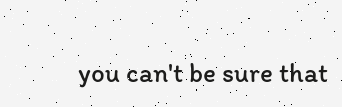you can't be sure that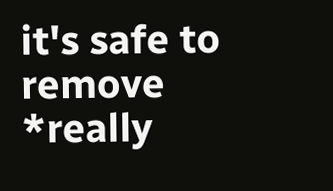it's safe to remove *really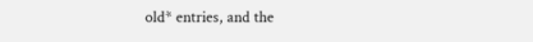old* entries, and the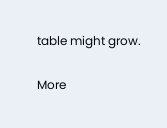table might grow.

More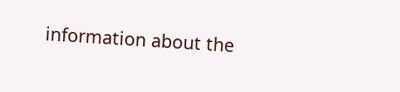information about the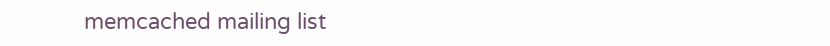memcached mailing list